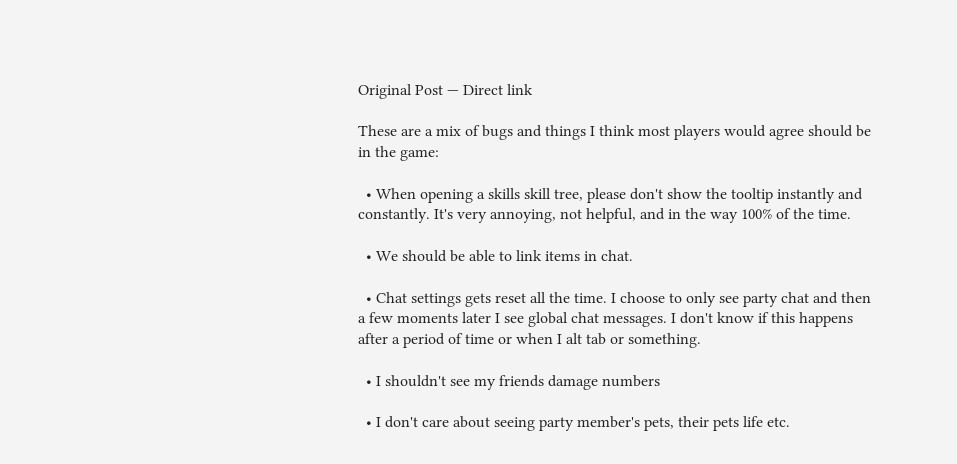Original Post — Direct link

These are a mix of bugs and things I think most players would agree should be in the game:

  • When opening a skills skill tree, please don't show the tooltip instantly and constantly. It's very annoying, not helpful, and in the way 100% of the time.

  • We should be able to link items in chat.

  • Chat settings gets reset all the time. I choose to only see party chat and then a few moments later I see global chat messages. I don't know if this happens after a period of time or when I alt tab or something.

  • I shouldn't see my friends damage numbers

  • I don't care about seeing party member's pets, their pets life etc.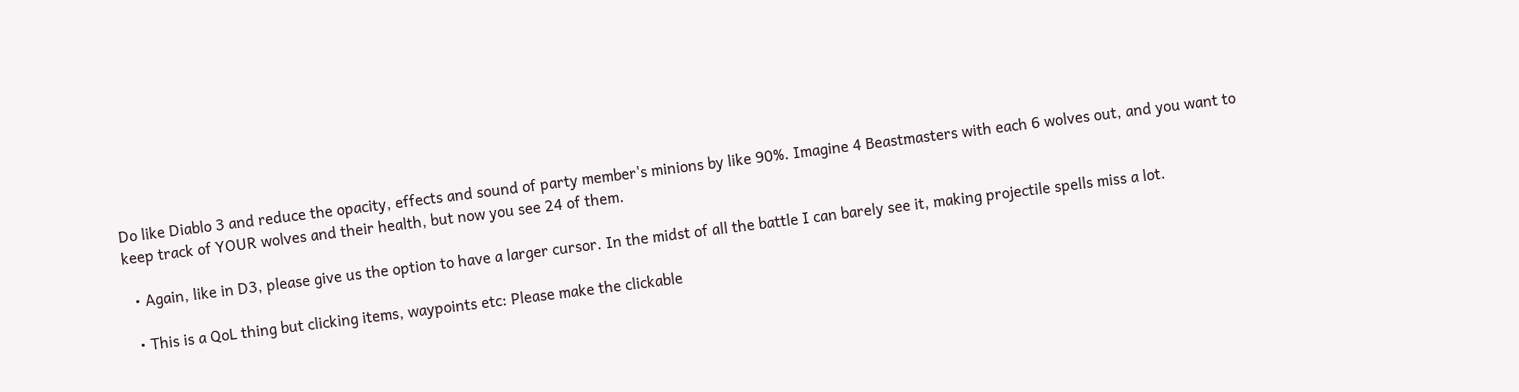Do like Diablo 3 and reduce the opacity, effects and sound of party member's minions by like 90%. Imagine 4 Beastmasters with each 6 wolves out, and you want to keep track of YOUR wolves and their health, but now you see 24 of them.

  • Again, like in D3, please give us the option to have a larger cursor. In the midst of all the battle I can barely see it, making projectile spells miss a lot.

  • This is a QoL thing but clicking items, waypoints etc: Please make the clickable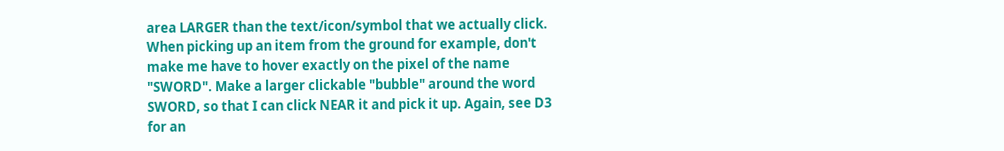area LARGER than the text/icon/symbol that we actually click. When picking up an item from the ground for example, don't make me have to hover exactly on the pixel of the name "SWORD". Make a larger clickable "bubble" around the word SWORD, so that I can click NEAR it and pick it up. Again, see D3 for an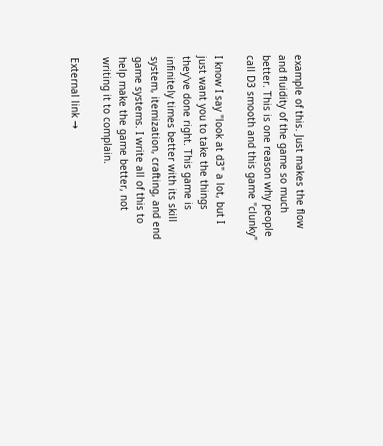example of this. Just makes the flow and fluidity of the game so much better. This is one reason why people call D3 smooth and this game "clunky"

I know I say "look at d3" a lot, but I just want you to take the things they've done right. This game is infinitely times better with its skill system, itemization, crafting, and end game systems. I write all of this to help make the game better, not writing it to complain.

External link →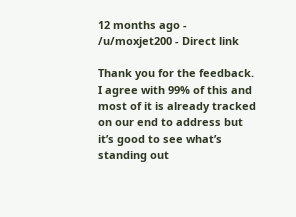12 months ago - /u/moxjet200 - Direct link

Thank you for the feedback. I agree with 99% of this and most of it is already tracked on our end to address but it’s good to see what’s standing out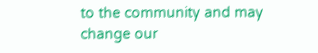to the community and may change our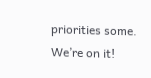priorities some. We’re on it!